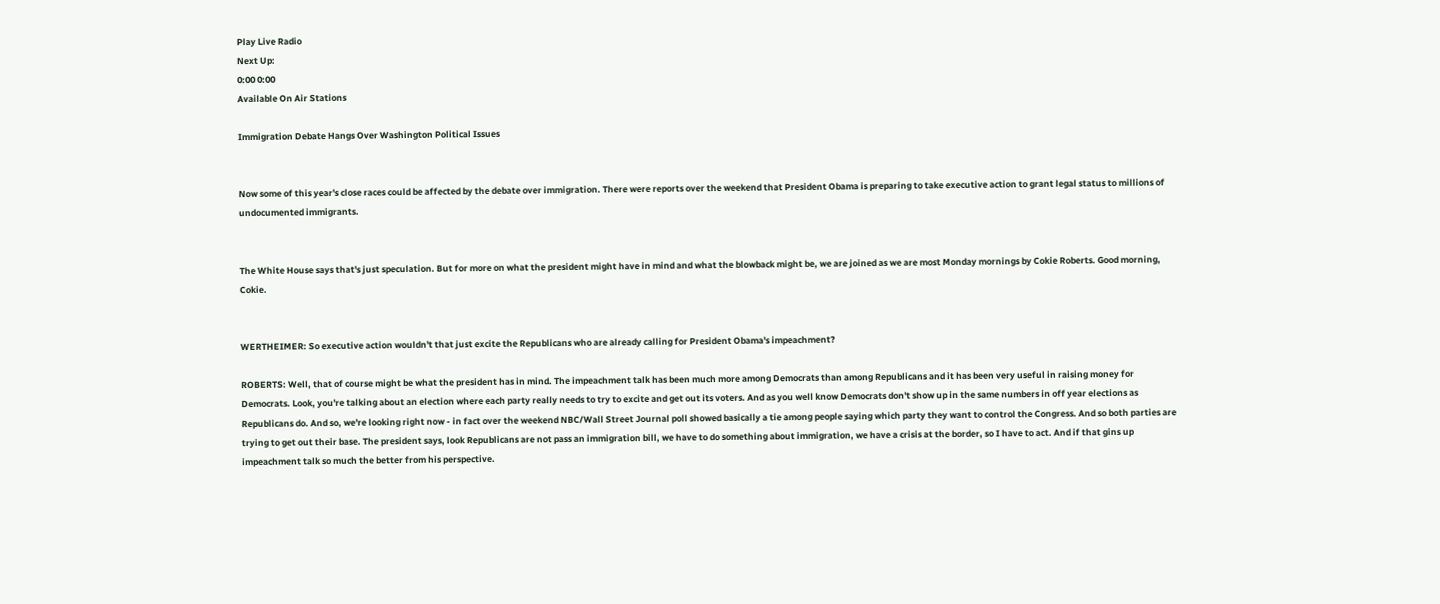Play Live Radio
Next Up:
0:00 0:00
Available On Air Stations

Immigration Debate Hangs Over Washington Political Issues


Now some of this year's close races could be affected by the debate over immigration. There were reports over the weekend that President Obama is preparing to take executive action to grant legal status to millions of undocumented immigrants.


The White House says that's just speculation. But for more on what the president might have in mind and what the blowback might be, we are joined as we are most Monday mornings by Cokie Roberts. Good morning, Cokie.


WERTHEIMER: So executive action wouldn't that just excite the Republicans who are already calling for President Obama's impeachment?

ROBERTS: Well, that of course might be what the president has in mind. The impeachment talk has been much more among Democrats than among Republicans and it has been very useful in raising money for Democrats. Look, you're talking about an election where each party really needs to try to excite and get out its voters. And as you well know Democrats don't show up in the same numbers in off year elections as Republicans do. And so, we're looking right now - in fact over the weekend NBC/Wall Street Journal poll showed basically a tie among people saying which party they want to control the Congress. And so both parties are trying to get out their base. The president says, look Republicans are not pass an immigration bill, we have to do something about immigration, we have a crisis at the border, so I have to act. And if that gins up impeachment talk so much the better from his perspective.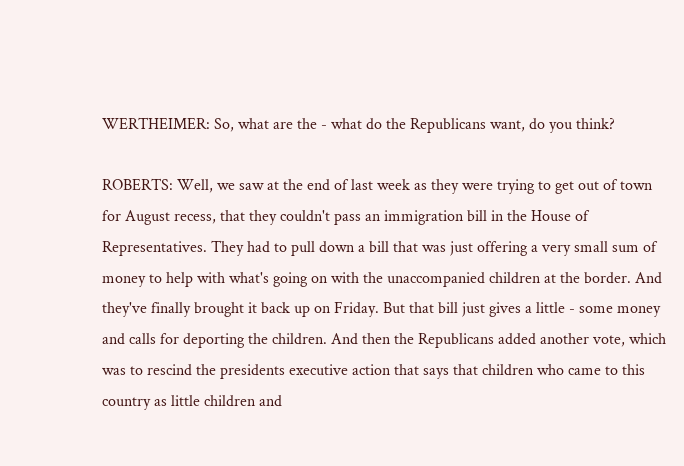WERTHEIMER: So, what are the - what do the Republicans want, do you think?

ROBERTS: Well, we saw at the end of last week as they were trying to get out of town for August recess, that they couldn't pass an immigration bill in the House of Representatives. They had to pull down a bill that was just offering a very small sum of money to help with what's going on with the unaccompanied children at the border. And they've finally brought it back up on Friday. But that bill just gives a little - some money and calls for deporting the children. And then the Republicans added another vote, which was to rescind the presidents executive action that says that children who came to this country as little children and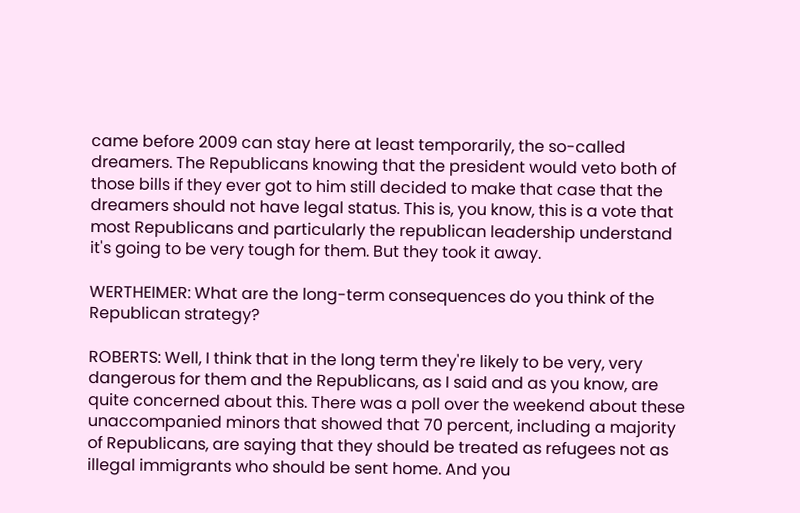came before 2009 can stay here at least temporarily, the so-called dreamers. The Republicans knowing that the president would veto both of those bills if they ever got to him still decided to make that case that the dreamers should not have legal status. This is, you know, this is a vote that most Republicans and particularly the republican leadership understand it's going to be very tough for them. But they took it away.

WERTHEIMER: What are the long-term consequences do you think of the Republican strategy?

ROBERTS: Well, I think that in the long term they're likely to be very, very dangerous for them and the Republicans, as I said and as you know, are quite concerned about this. There was a poll over the weekend about these unaccompanied minors that showed that 70 percent, including a majority of Republicans, are saying that they should be treated as refugees not as illegal immigrants who should be sent home. And you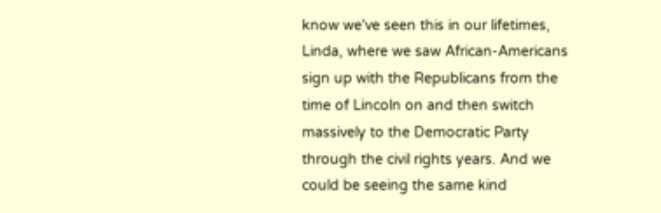know we've seen this in our lifetimes, Linda, where we saw African-Americans sign up with the Republicans from the time of Lincoln on and then switch massively to the Democratic Party through the civil rights years. And we could be seeing the same kind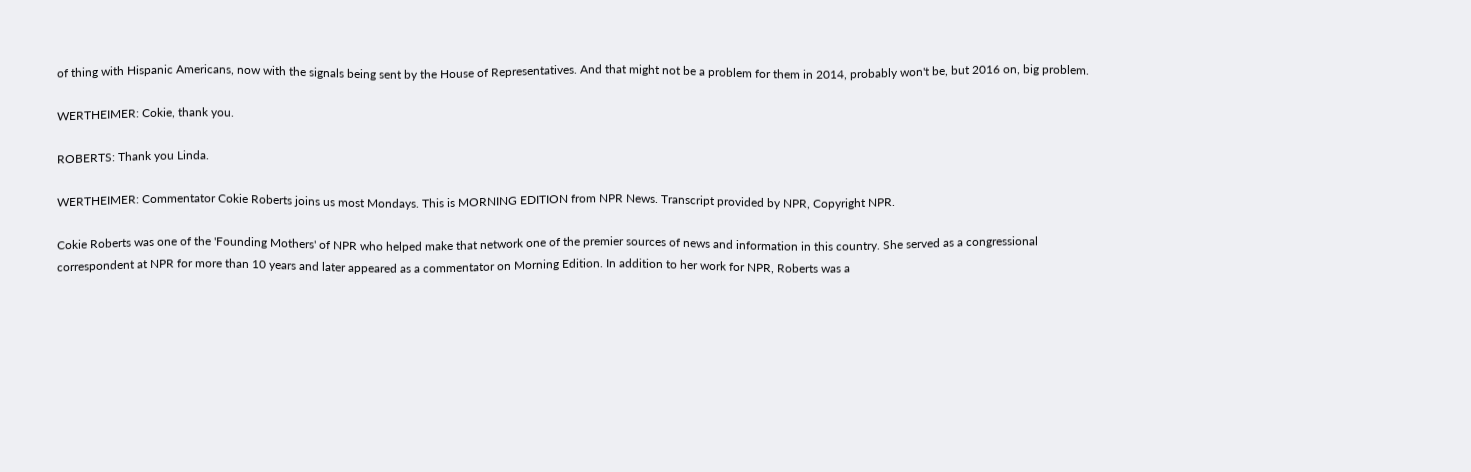of thing with Hispanic Americans, now with the signals being sent by the House of Representatives. And that might not be a problem for them in 2014, probably won't be, but 2016 on, big problem.

WERTHEIMER: Cokie, thank you.

ROBERTS: Thank you Linda.

WERTHEIMER: Commentator Cokie Roberts joins us most Mondays. This is MORNING EDITION from NPR News. Transcript provided by NPR, Copyright NPR.

Cokie Roberts was one of the 'Founding Mothers' of NPR who helped make that network one of the premier sources of news and information in this country. She served as a congressional correspondent at NPR for more than 10 years and later appeared as a commentator on Morning Edition. In addition to her work for NPR, Roberts was a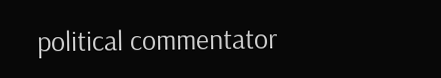political commentator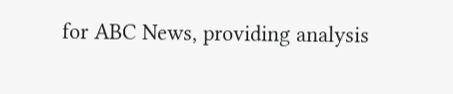for ABC News, providing analysis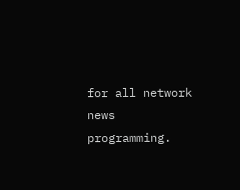for all network news programming.